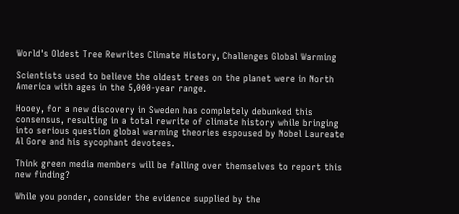World's Oldest Tree Rewrites Climate History, Challenges Global Warming

Scientists used to believe the oldest trees on the planet were in North America with ages in the 5,000-year range.

Hooey, for a new discovery in Sweden has completely debunked this consensus, resulting in a total rewrite of climate history while bringing into serious question global warming theories espoused by Nobel Laureate Al Gore and his sycophant devotees.

Think green media members will be falling over themselves to report this new finding?

While you ponder, consider the evidence supplied by the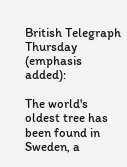British Telegraph Thursday (emphasis added):

The world's oldest tree has been found in Sweden, a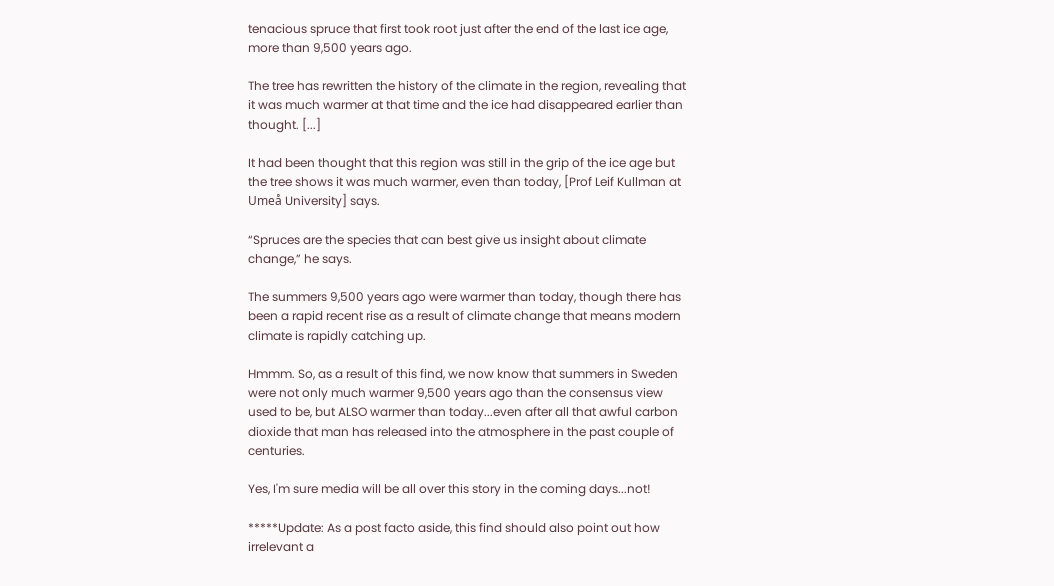tenacious spruce that first took root just after the end of the last ice age, more than 9,500 years ago.

The tree has rewritten the history of the climate in the region, revealing that it was much warmer at that time and the ice had disappeared earlier than thought. [...]

It had been thought that this region was still in the grip of the ice age but the tree shows it was much warmer, even than today, [Prof Leif Kullman at Umeå University] says.

“Spruces are the species that can best give us insight about climate change,” he says.

The summers 9,500 years ago were warmer than today, though there has been a rapid recent rise as a result of climate change that means modern climate is rapidly catching up.

Hmmm. So, as a result of this find, we now know that summers in Sweden were not only much warmer 9,500 years ago than the consensus view used to be, but ALSO warmer than today...even after all that awful carbon dioxide that man has released into the atmosphere in the past couple of centuries.

Yes, I'm sure media will be all over this story in the coming days...not!

*****Update: As a post facto aside, this find should also point out how irrelevant a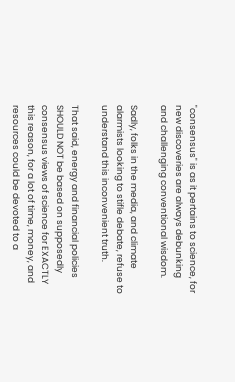"consensus" is as it pertains to science, for new discoveries are always debunking and challenging conventional wisdom.

Sadly, folks in the media, and climate alarmists looking to stifle debate, refuse to understand this inconvenient truth.

That said, energy and financial policies SHOULD NOT be based on supposedly consensus views of science for EXACTLY this reason, for a lot of time, money, and resources could be devoted to a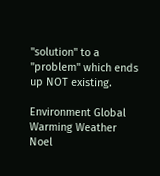"solution" to a "problem" which ends up NOT existing.

Environment Global Warming Weather
Noel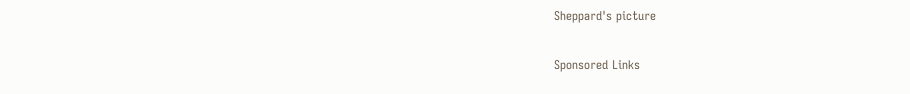Sheppard's picture

Sponsored Links